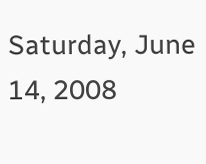Saturday, June 14, 2008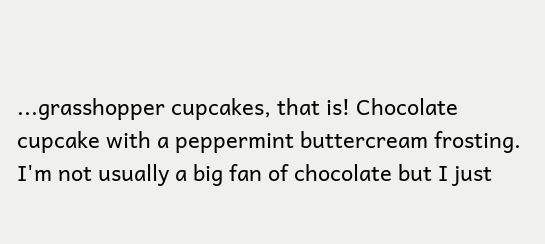...grasshopper cupcakes, that is! Chocolate cupcake with a peppermint buttercream frosting. I'm not usually a big fan of chocolate but I just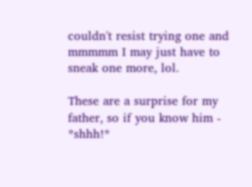couldn't resist trying one and mmmmm I may just have to sneak one more, lol.

These are a surprise for my father, so if you know him - *shhh!*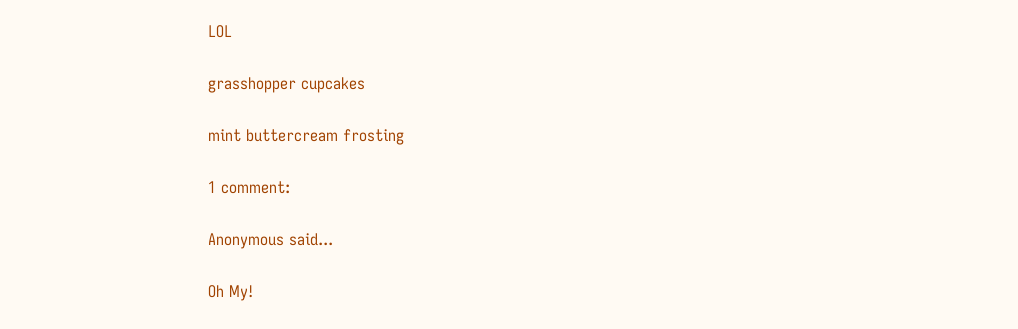LOL

grasshopper cupcakes

mint buttercream frosting

1 comment:

Anonymous said...

Oh My!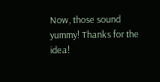Now, those sound yummy! Thanks for the idea!